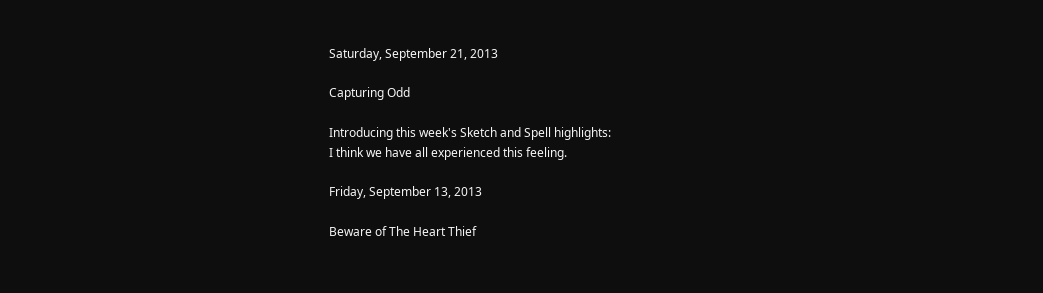Saturday, September 21, 2013

Capturing Odd

Introducing this week's Sketch and Spell highlights:
I think we have all experienced this feeling.

Friday, September 13, 2013

Beware of The Heart Thief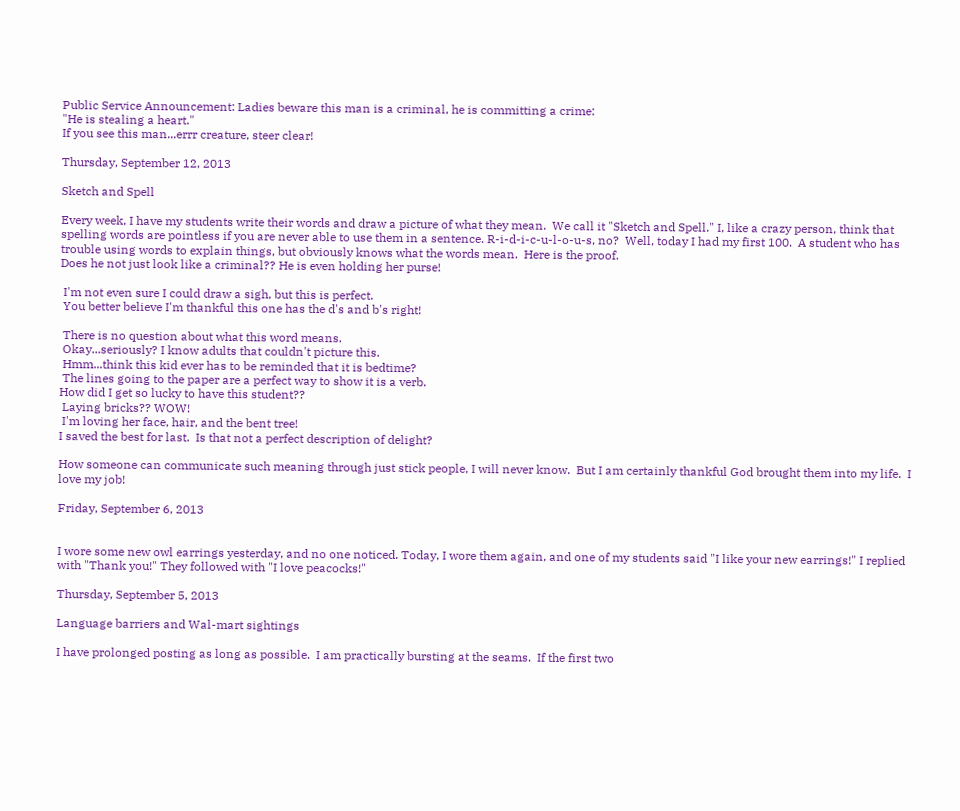Public Service Announcement: Ladies beware this man is a criminal, he is committing a crime:
"He is stealing a heart."
If you see this man...errr creature, steer clear!

Thursday, September 12, 2013

Sketch and Spell

Every week, I have my students write their words and draw a picture of what they mean.  We call it "Sketch and Spell." I, like a crazy person, think that spelling words are pointless if you are never able to use them in a sentence. R-i-d-i-c-u-l-o-u-s, no?  Well, today I had my first 100.  A student who has trouble using words to explain things, but obviously knows what the words mean.  Here is the proof.
Does he not just look like a criminal?? He is even holding her purse!

 I'm not even sure I could draw a sigh, but this is perfect.
 You better believe I'm thankful this one has the d's and b's right!

 There is no question about what this word means.
 Okay...seriously? I know adults that couldn't picture this.
 Hmm...think this kid ever has to be reminded that it is bedtime?
 The lines going to the paper are a perfect way to show it is a verb.
How did I get so lucky to have this student??
 Laying bricks?? WOW!
 I'm loving her face, hair, and the bent tree!
I saved the best for last.  Is that not a perfect description of delight?

How someone can communicate such meaning through just stick people, I will never know.  But I am certainly thankful God brought them into my life.  I love my job!

Friday, September 6, 2013


I wore some new owl earrings yesterday, and no one noticed. Today, I wore them again, and one of my students said "I like your new earrings!" I replied with "Thank you!" They followed with "I love peacocks!"

Thursday, September 5, 2013

Language barriers and Wal-mart sightings

I have prolonged posting as long as possible.  I am practically bursting at the seams.  If the first two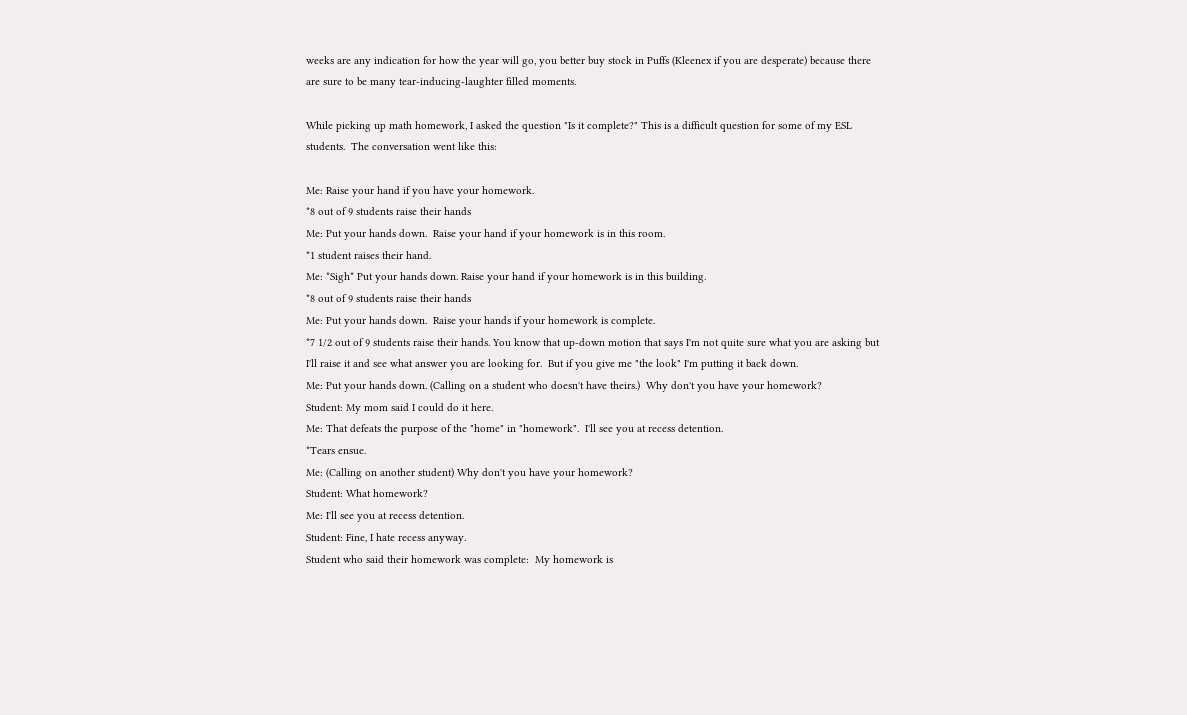weeks are any indication for how the year will go, you better buy stock in Puffs (Kleenex if you are desperate) because there are sure to be many tear-inducing-laughter filled moments.

While picking up math homework, I asked the question "Is it complete?" This is a difficult question for some of my ESL students.  The conversation went like this:

Me: Raise your hand if you have your homework.
*8 out of 9 students raise their hands
Me: Put your hands down.  Raise your hand if your homework is in this room.
*1 student raises their hand.
Me: *Sigh* Put your hands down. Raise your hand if your homework is in this building.
*8 out of 9 students raise their hands
Me: Put your hands down.  Raise your hands if your homework is complete.
*7 1/2 out of 9 students raise their hands. You know that up-down motion that says I'm not quite sure what you are asking but I'll raise it and see what answer you are looking for.  But if you give me "the look" I'm putting it back down.
Me: Put your hands down. (Calling on a student who doesn't have theirs.)  Why don't you have your homework?
Student: My mom said I could do it here.
Me: That defeats the purpose of the "home" in "homework".  I'll see you at recess detention.
*Tears ensue.
Me: (Calling on another student) Why don't you have your homework?
Student: What homework?
Me: I'll see you at recess detention.
Student: Fine, I hate recess anyway.
Student who said their homework was complete:  My homework is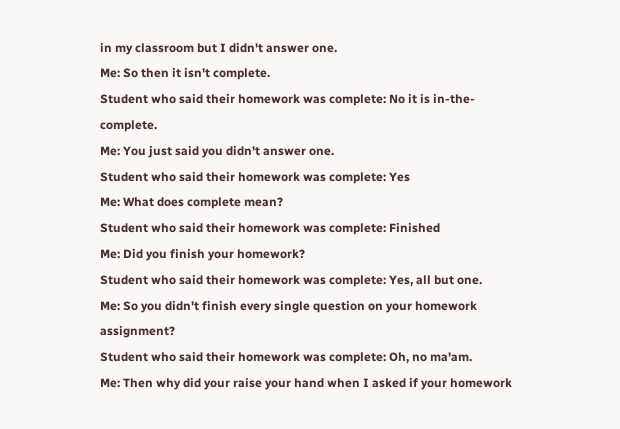in my classroom but I didn't answer one.
Me: So then it isn't complete.
Student who said their homework was complete: No it is in-the-complete.
Me: You just said you didn't answer one.
Student who said their homework was complete: Yes
Me: What does complete mean?
Student who said their homework was complete: Finished
Me: Did you finish your homework?
Student who said their homework was complete: Yes, all but one.
Me: So you didn't finish every single question on your homework assignment?
Student who said their homework was complete: Oh, no ma'am.
Me: Then why did your raise your hand when I asked if your homework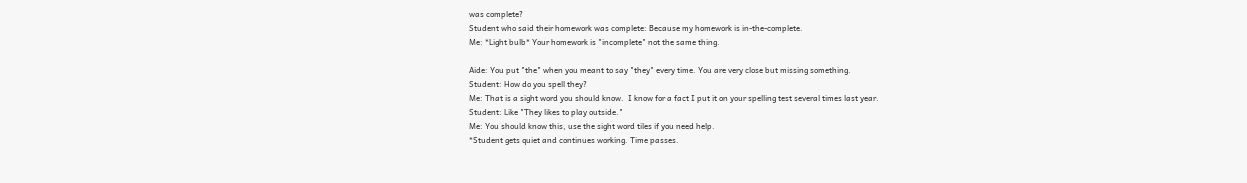was complete?
Student who said their homework was complete: Because my homework is in-the-complete.
Me: *Light bulb* Your homework is "incomplete" not the same thing.

Aide: You put "the" when you meant to say "they" every time. You are very close but missing something.
Student: How do you spell they?
Me: That is a sight word you should know.  I know for a fact I put it on your spelling test several times last year.
Student: Like "They likes to play outside."
Me: You should know this, use the sight word tiles if you need help.
*Student gets quiet and continues working. Time passes.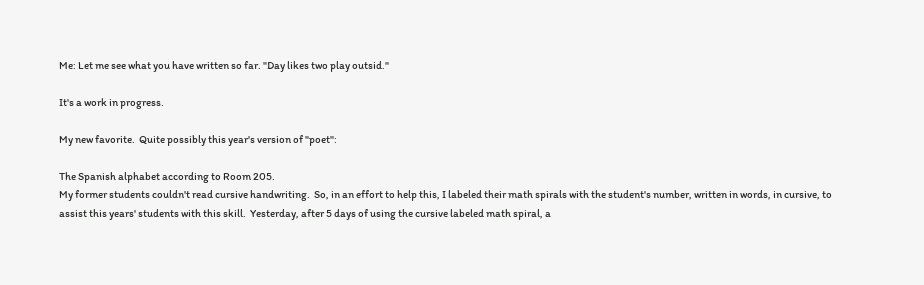Me: Let me see what you have written so far. "Day likes two play outsid."

It's a work in progress.

My new favorite.  Quite possibly this year's version of "poet":

The Spanish alphabet according to Room 205.
My former students couldn't read cursive handwriting.  So, in an effort to help this, I labeled their math spirals with the student's number, written in words, in cursive, to assist this years' students with this skill.  Yesterday, after 5 days of using the cursive labeled math spiral, a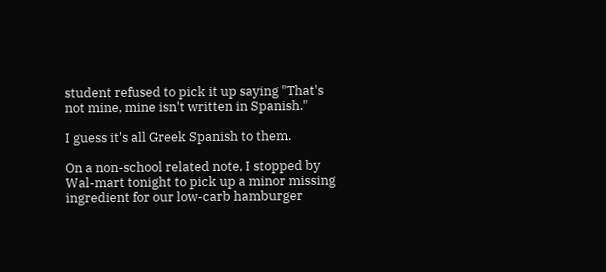student refused to pick it up saying "That's not mine, mine isn't written in Spanish."

I guess it's all Greek Spanish to them.

On a non-school related note, I stopped by Wal-mart tonight to pick up a minor missing ingredient for our low-carb hamburger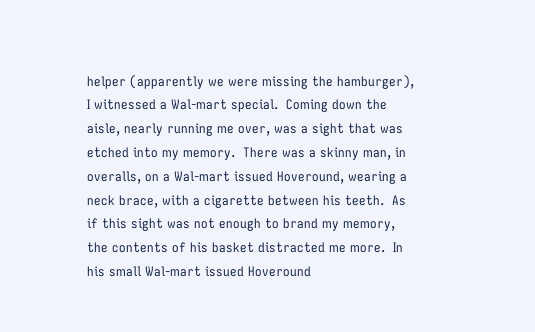helper (apparently we were missing the hamburger), I witnessed a Wal-mart special.  Coming down the aisle, nearly running me over, was a sight that was etched into my memory.  There was a skinny man, in overalls, on a Wal-mart issued Hoveround, wearing a neck brace, with a cigarette between his teeth.  As if this sight was not enough to brand my memory, the contents of his basket distracted me more.  In his small Wal-mart issued Hoveround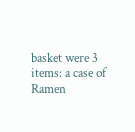basket were 3 items: a case of Ramen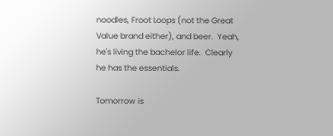noodles, Froot Loops (not the Great Value brand either), and beer.  Yeah, he's living the bachelor life.  Clearly he has the essentials.

Tomorrow is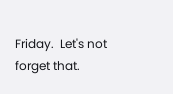Friday.  Let's not forget that.